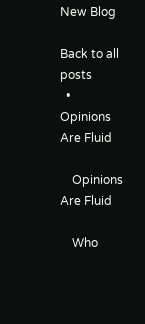New Blog

Back to all posts
  • Opinions Are Fluid

    Opinions Are Fluid

    Who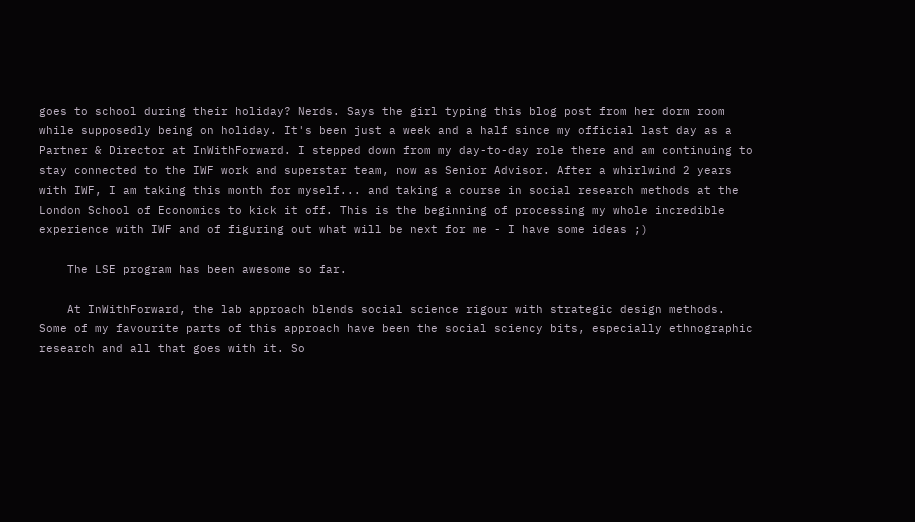goes to school during their holiday? Nerds. Says the girl typing this blog post from her dorm room while supposedly being on holiday. It's been just a week and a half since my official last day as a Partner & Director at InWithForward. I stepped down from my day-to-day role there and am continuing to stay connected to the IWF work and superstar team, now as Senior Advisor. After a whirlwind 2 years with IWF, I am taking this month for myself... and taking a course in social research methods at the London School of Economics to kick it off. This is the beginning of processing my whole incredible experience with IWF and of figuring out what will be next for me - I have some ideas ;)

    The LSE program has been awesome so far.

    At InWithForward, the lab approach blends social science rigour with strategic design methods. Some of my favourite parts of this approach have been the social sciency bits, especially ethnographic research and all that goes with it. So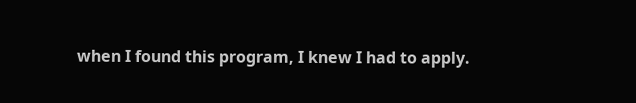when I found this program, I knew I had to apply.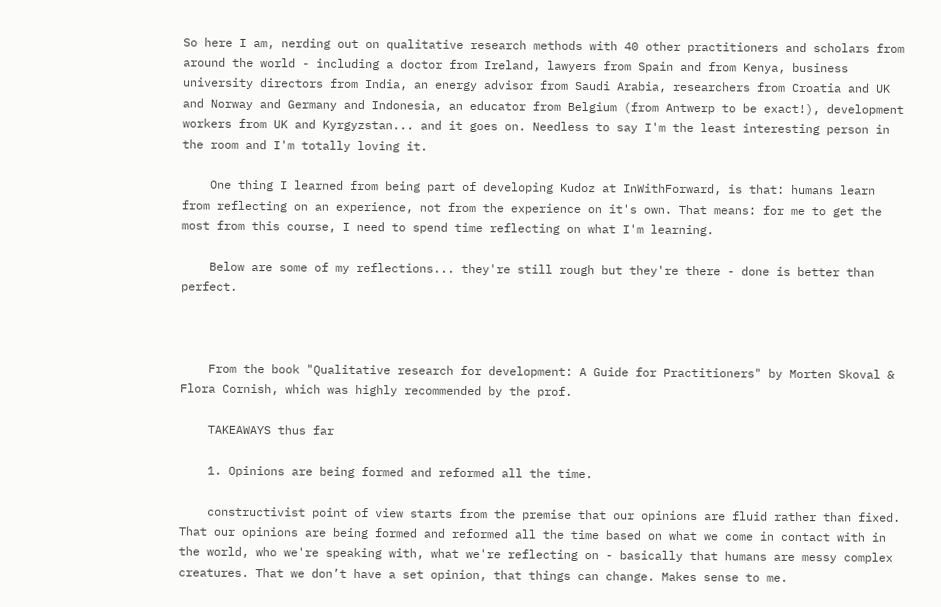So here I am, nerding out on qualitative research methods with 40 other practitioners and scholars from around the world - including a doctor from Ireland, lawyers from Spain and from Kenya, business university directors from India, an energy advisor from Saudi Arabia, researchers from Croatia and UK and Norway and Germany and Indonesia, an educator from Belgium (from Antwerp to be exact!), development workers from UK and Kyrgyzstan... and it goes on. Needless to say I'm the least interesting person in the room and I'm totally loving it.

    One thing I learned from being part of developing Kudoz at InWithForward, is that: humans learn from reflecting on an experience, not from the experience on it's own. That means: for me to get the most from this course, I need to spend time reflecting on what I'm learning.

    Below are some of my reflections... they're still rough but they're there - done is better than perfect.



    From the book "Qualitative research for development: A Guide for Practitioners" by Morten Skoval & Flora Cornish, which was highly recommended by the prof.

    TAKEAWAYS thus far

    1. Opinions are being formed and reformed all the time.

    constructivist point of view starts from the premise that our opinions are fluid rather than fixed. That our opinions are being formed and reformed all the time based on what we come in contact with in the world, who we're speaking with, what we're reflecting on - basically that humans are messy complex creatures. That we don’t have a set opinion, that things can change. Makes sense to me.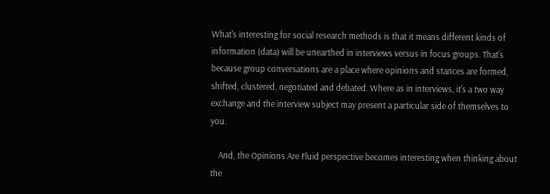What's interesting for social research methods is that it means different kinds of information (data) will be unearthed in interviews versus in focus groups. That's because group conversations are a place where opinions and stances are formed, shifted, clustered, negotiated and debated. Where as in interviews, it's a two way exchange and the interview subject may present a particular side of themselves to you.

    And, the Opinions Are Fluid perspective becomes interesting when thinking about the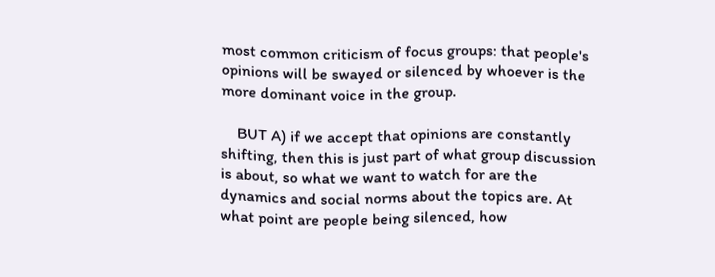most common criticism of focus groups: that people's opinions will be swayed or silenced by whoever is the more dominant voice in the group.

    BUT A) if we accept that opinions are constantly shifting, then this is just part of what group discussion is about, so what we want to watch for are the dynamics and social norms about the topics are. At what point are people being silenced, how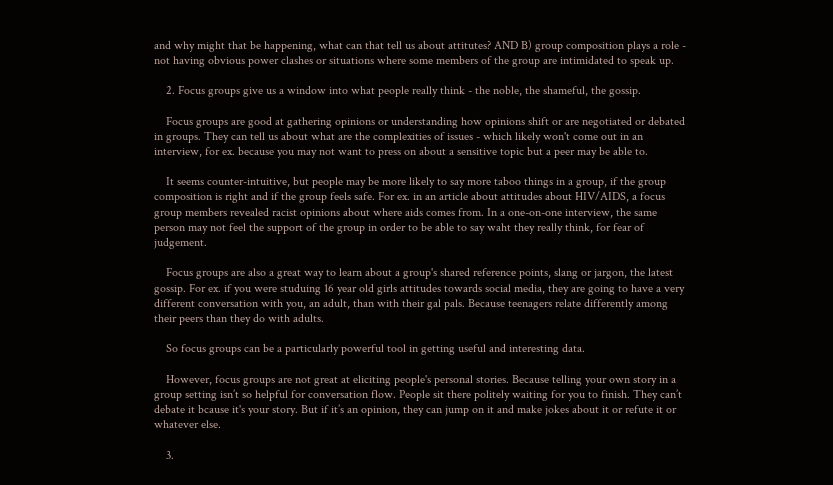and why might that be happening, what can that tell us about attitutes? AND B) group composition plays a role - not having obvious power clashes or situations where some members of the group are intimidated to speak up.

    2. Focus groups give us a window into what people really think - the noble, the shameful, the gossip.

    Focus groups are good at gathering opinions or understanding how opinions shift or are negotiated or debated in groups. They can tell us about what are the complexities of issues - which likely won't come out in an interview, for ex. because you may not want to press on about a sensitive topic but a peer may be able to.

    It seems counter-intuitive, but people may be more likely to say more taboo things in a group, if the group composition is right and if the group feels safe. For ex. in an article about attitudes about HIV/AIDS, a focus group members revealed racist opinions about where aids comes from. In a one-on-one interview, the same person may not feel the support of the group in order to be able to say waht they really think, for fear of judgement.

    Focus groups are also a great way to learn about a group's shared reference points, slang or jargon, the latest gossip. For ex. if you were studuing 16 year old girls attitudes towards social media, they are going to have a very different conversation with you, an adult, than with their gal pals. Because teenagers relate differently among their peers than they do with adults.

    So focus groups can be a particularly powerful tool in getting useful and interesting data.

    However, focus groups are not great at eliciting people's personal stories. Because telling your own story in a group setting isn’t so helpful for conversation flow. People sit there politely waiting for you to finish. They can’t debate it bcause it's your story. But if it’s an opinion, they can jump on it and make jokes about it or refute it or whatever else.

    3.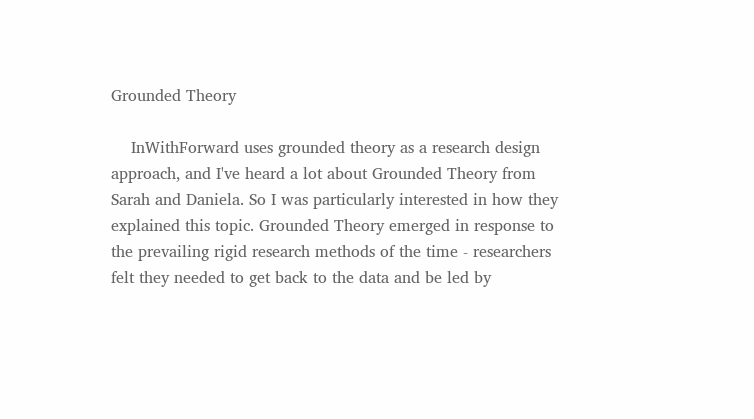Grounded Theory

    InWithForward uses grounded theory as a research design approach, and I've heard a lot about Grounded Theory from Sarah and Daniela. So I was particularly interested in how they explained this topic. Grounded Theory emerged in response to the prevailing rigid research methods of the time - researchers felt they needed to get back to the data and be led by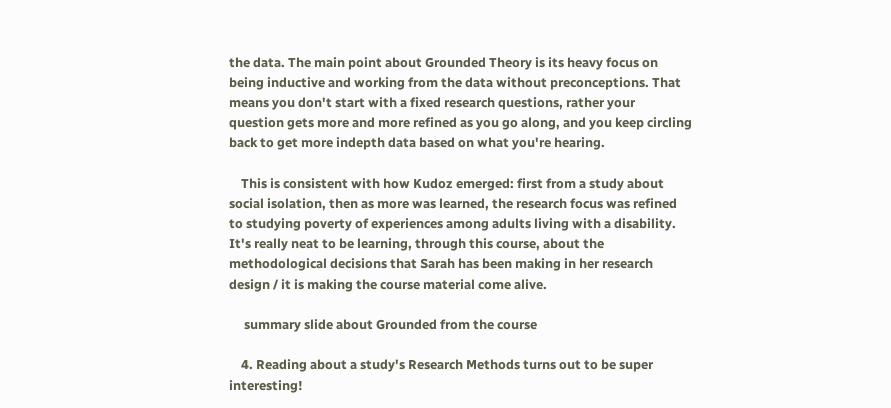the data. The main point about Grounded Theory is its heavy focus on being inductive and working from the data without preconceptions. That means you don't start with a fixed research questions, rather your question gets more and more refined as you go along, and you keep circling back to get more indepth data based on what you're hearing.

    This is consistent with how Kudoz emerged: first from a study about social isolation, then as more was learned, the research focus was refined to studying poverty of experiences among adults living with a disability. It's really neat to be learning, through this course, about the methodological decisions that Sarah has been making in her research design / it is making the course material come alive.

     summary slide about Grounded from the course

    4. Reading about a study's Research Methods turns out to be super interesting!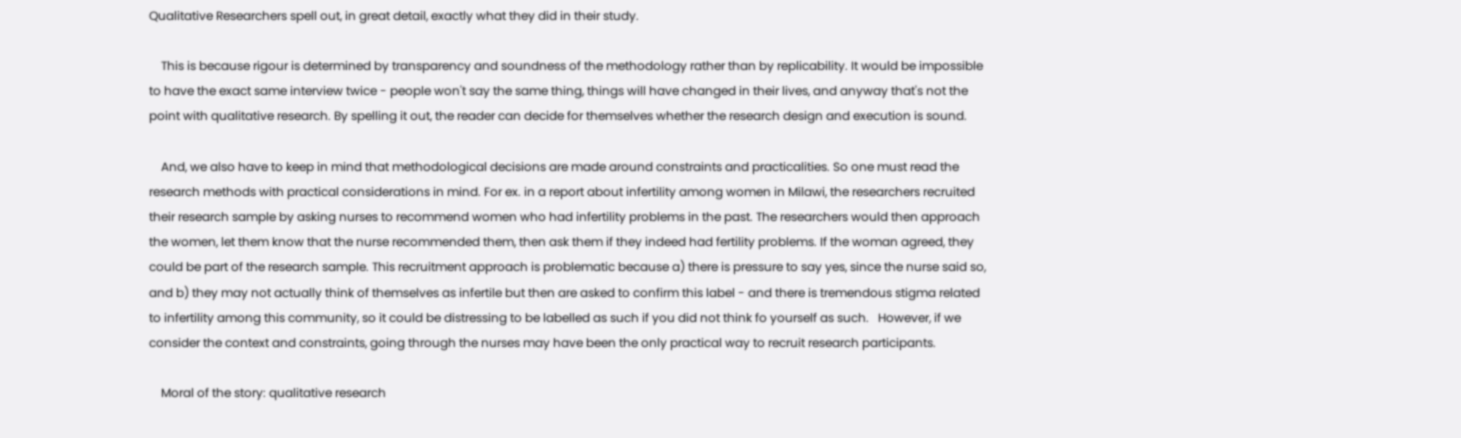Qualitative Researchers spell out, in great detail, exactly what they did in their study.

    This is because rigour is determined by transparency and soundness of the methodology rather than by replicability. It would be impossible to have the exact same interview twice - people won't say the same thing, things will have changed in their lives, and anyway that's not the point with qualitative research. By spelling it out, the reader can decide for themselves whether the research design and execution is sound.

    And, we also have to keep in mind that methodological decisions are made around constraints and practicalities. So one must read the research methods with practical considerations in mind. For ex. in a report about infertility among women in Milawi, the researchers recruited their research sample by asking nurses to recommend women who had infertility problems in the past. The researchers would then approach the women, let them know that the nurse recommended them, then ask them if they indeed had fertility problems. If the woman agreed, they could be part of the research sample. This recruitment approach is problematic because a) there is pressure to say yes, since the nurse said so, and b) they may not actually think of themselves as infertile but then are asked to confirm this label - and there is tremendous stigma related to infertility among this community, so it could be distressing to be labelled as such if you did not think fo yourself as such.   However, if we consider the context and constraints, going through the nurses may have been the only practical way to recruit research participants.

    Moral of the story: qualitative research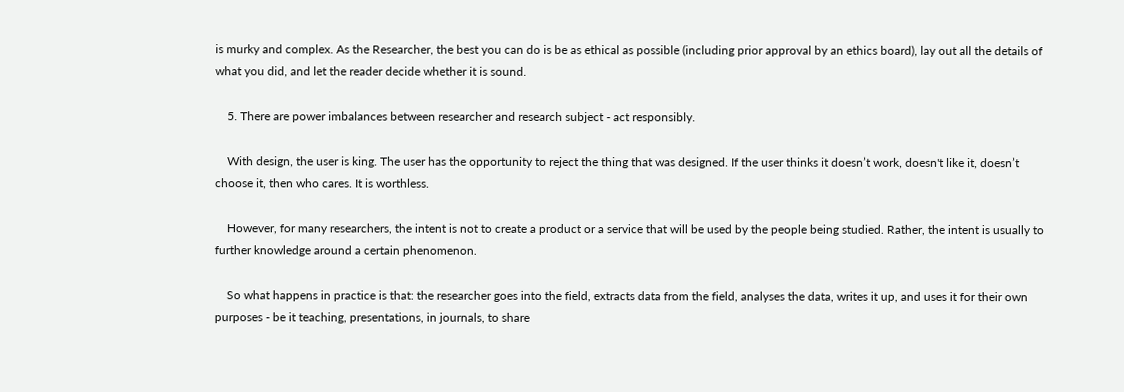is murky and complex. As the Researcher, the best you can do is be as ethical as possible (including prior approval by an ethics board), lay out all the details of what you did, and let the reader decide whether it is sound.

    5. There are power imbalances between researcher and research subject - act responsibly.

    With design, the user is king. The user has the opportunity to reject the thing that was designed. If the user thinks it doesn’t work, doesn't like it, doesn’t choose it, then who cares. It is worthless.

    However, for many researchers, the intent is not to create a product or a service that will be used by the people being studied. Rather, the intent is usually to further knowledge around a certain phenomenon.

    So what happens in practice is that: the researcher goes into the field, extracts data from the field, analyses the data, writes it up, and uses it for their own purposes - be it teaching, presentations, in journals, to share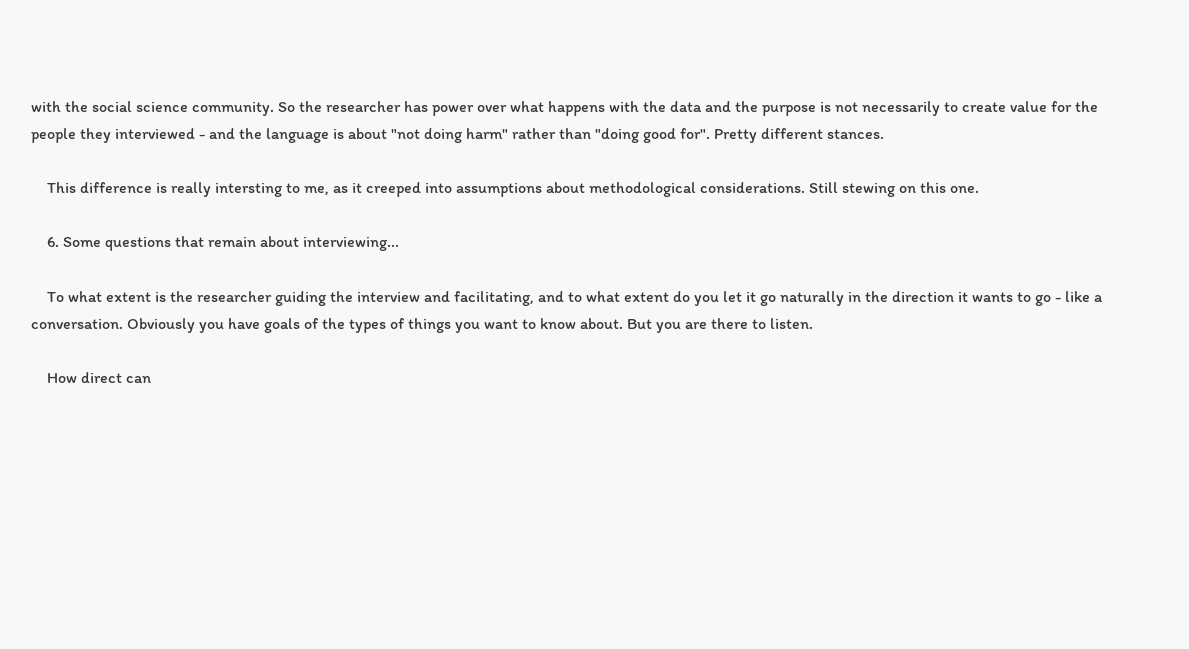with the social science community. So the researcher has power over what happens with the data and the purpose is not necessarily to create value for the people they interviewed - and the language is about "not doing harm" rather than "doing good for". Pretty different stances.

    This difference is really intersting to me, as it creeped into assumptions about methodological considerations. Still stewing on this one.

    6. Some questions that remain about interviewing...

    To what extent is the researcher guiding the interview and facilitating, and to what extent do you let it go naturally in the direction it wants to go - like a conversation. Obviously you have goals of the types of things you want to know about. But you are there to listen.

    How direct can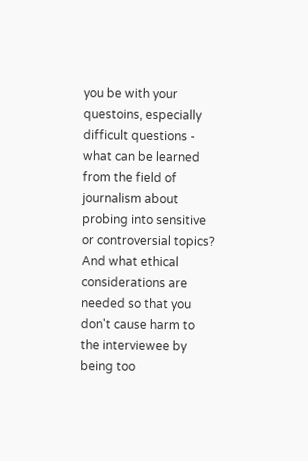you be with your questoins, especially difficult questions - what can be learned from the field of journalism about probing into sensitive or controversial topics? And what ethical considerations are needed so that you don't cause harm to the interviewee by being too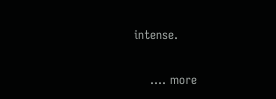intense.

    .... more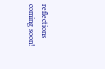reflections coming soon!